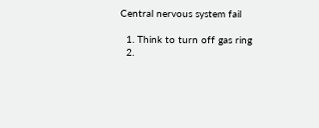Central nervous system fail

  1. Think to turn off gas ring
  2.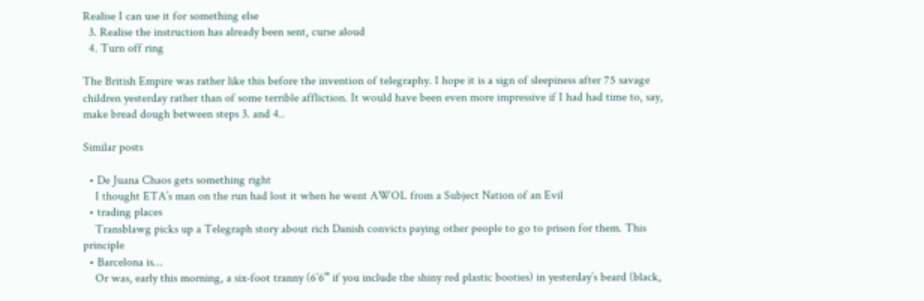Realise I can use it for something else
  3. Realise the instruction has already been sent, curse aloud
  4. Turn off ring

The British Empire was rather like this before the invention of telegraphy. I hope it is a sign of sleepiness after 75 savage children yesterday rather than of some terrible affliction. It would have been even more impressive if I had had time to, say, make bread dough between steps 3. and 4..

Similar posts

  • De Juana Chaos gets something right
    I thought ETA’s man on the run had lost it when he went AWOL from a Subject Nation of an Evil
  • trading places
    Transblawg picks up a Telegraph story about rich Danish convicts paying other people to go to prison for them. This principle
  • Barcelona is…
    Or was, early this morning, a six-foot tranny (6’6” if you include the shiny red plastic booties) in yesterday’s beard (black,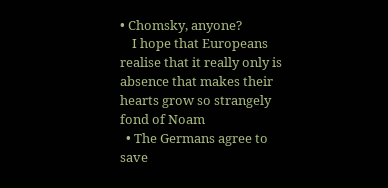• Chomsky, anyone?
    I hope that Europeans realise that it really only is absence that makes their hearts grow so strangely fond of Noam
  • The Germans agree to save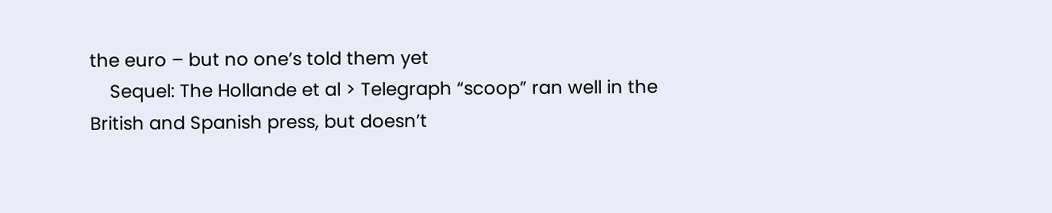the euro – but no one’s told them yet
    Sequel: The Hollande et al > Telegraph “scoop” ran well in the British and Spanish press, but doesn’t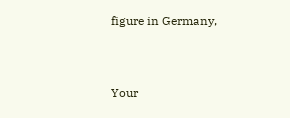figure in Germany,


Your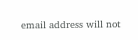email address will not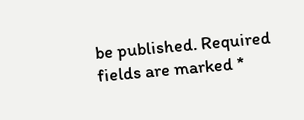be published. Required fields are marked *